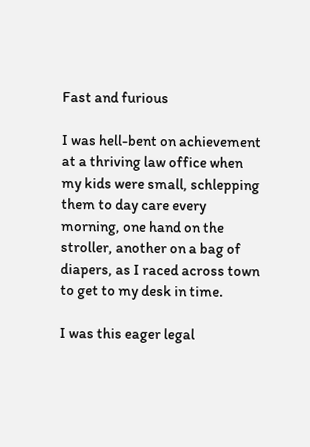Fast and furious

I was hell-bent on achievement at a thriving law office when my kids were small, schlepping them to day care every morning, one hand on the stroller, another on a bag of diapers, as I raced across town to get to my desk in time.

I was this eager legal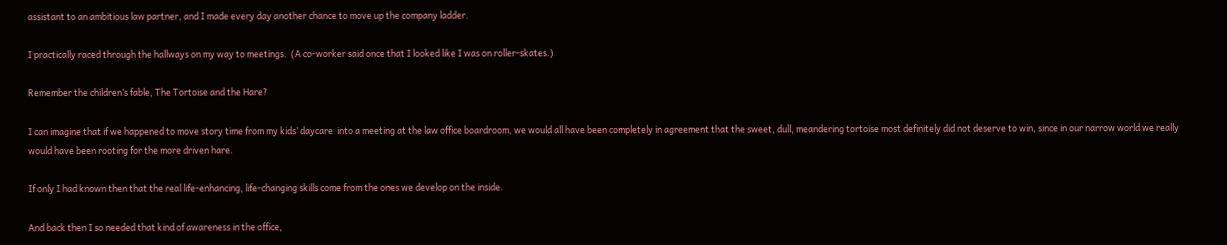assistant to an ambitious law partner, and I made every day another chance to move up the company ladder.

I practically raced through the hallways on my way to meetings.  (A co-worker said once that I looked like I was on roller-skates.)

Remember the children’s fable, The Tortoise and the Hare?

I can imagine that if we happened to move story time from my kids’ daycare  into a meeting at the law office boardroom, we would all have been completely in agreement that the sweet, dull, meandering tortoise most definitely did not deserve to win, since in our narrow world we really would have been rooting for the more driven hare.

If only I had known then that the real life-enhancing, life-changing skills come from the ones we develop on the inside.

And back then I so needed that kind of awareness in the office,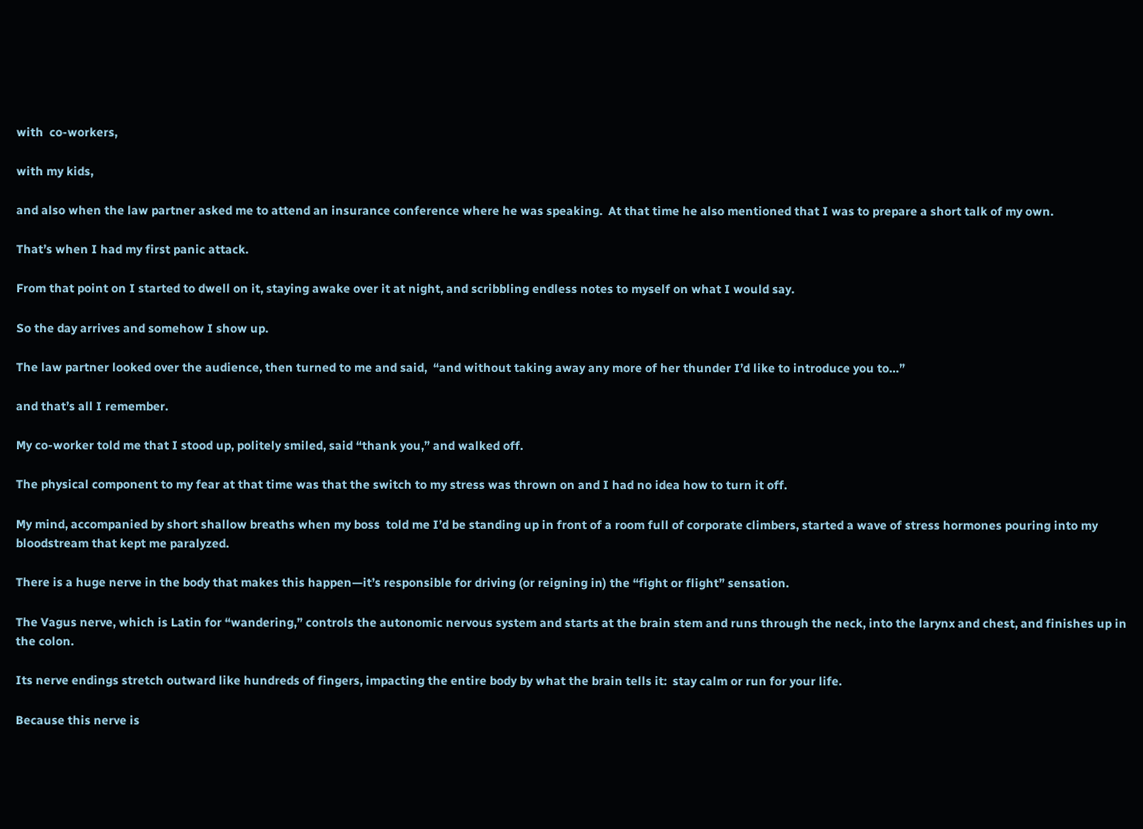with  co-workers,

with my kids,

and also when the law partner asked me to attend an insurance conference where he was speaking.  At that time he also mentioned that I was to prepare a short talk of my own.

That’s when I had my first panic attack.

From that point on I started to dwell on it, staying awake over it at night, and scribbling endless notes to myself on what I would say.

So the day arrives and somehow I show up.

The law partner looked over the audience, then turned to me and said,  “and without taking away any more of her thunder I’d like to introduce you to…”

and that’s all I remember.

My co-worker told me that I stood up, politely smiled, said “thank you,” and walked off.

The physical component to my fear at that time was that the switch to my stress was thrown on and I had no idea how to turn it off.

My mind, accompanied by short shallow breaths when my boss  told me I’d be standing up in front of a room full of corporate climbers, started a wave of stress hormones pouring into my bloodstream that kept me paralyzed.

There is a huge nerve in the body that makes this happen—it’s responsible for driving (or reigning in) the “fight or flight” sensation.

The Vagus nerve, which is Latin for “wandering,” controls the autonomic nervous system and starts at the brain stem and runs through the neck, into the larynx and chest, and finishes up in the colon.

Its nerve endings stretch outward like hundreds of fingers, impacting the entire body by what the brain tells it:  stay calm or run for your life.

Because this nerve is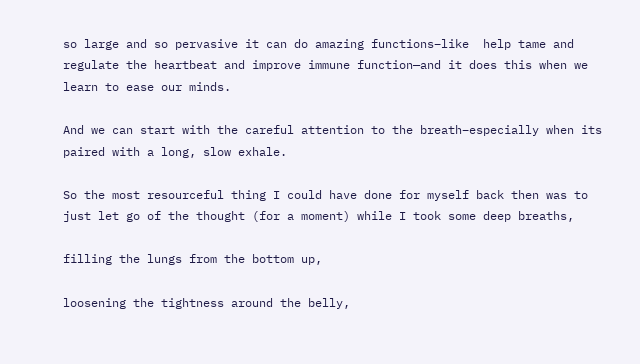so large and so pervasive it can do amazing functions–like  help tame and regulate the heartbeat and improve immune function—and it does this when we learn to ease our minds.

And we can start with the careful attention to the breath–especially when its  paired with a long, slow exhale.

So the most resourceful thing I could have done for myself back then was to just let go of the thought (for a moment) while I took some deep breaths,

filling the lungs from the bottom up,

loosening the tightness around the belly,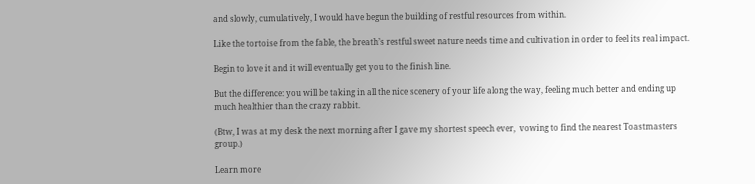and slowly, cumulatively, I would have begun the building of restful resources from within.

Like the tortoise from the fable, the breath’s restful sweet nature needs time and cultivation in order to feel its real impact.

Begin to love it and it will eventually get you to the finish line.

But the difference: you will be taking in all the nice scenery of your life along the way, feeling much better and ending up much healthier than the crazy rabbit.

(Btw, I was at my desk the next morning after I gave my shortest speech ever,  vowing to find the nearest Toastmasters group.)

Learn more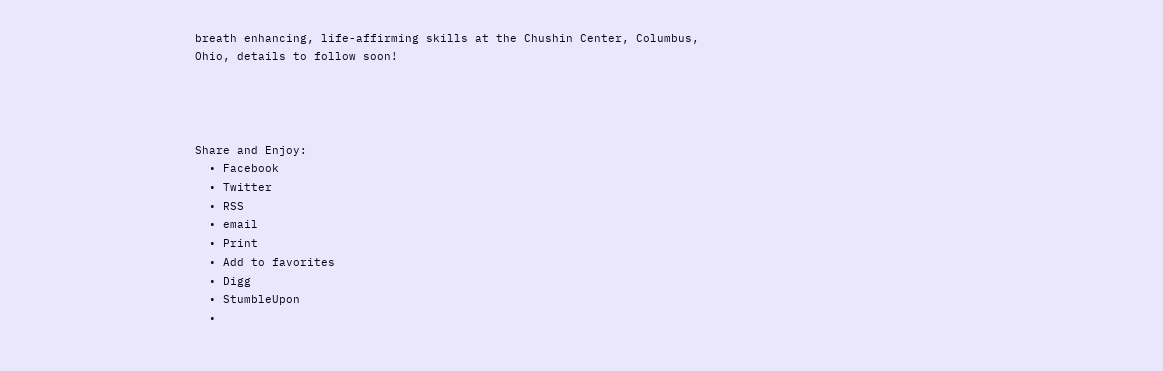breath enhancing, life-affirming skills at the Chushin Center, Columbus, Ohio, details to follow soon!




Share and Enjoy:
  • Facebook
  • Twitter
  • RSS
  • email
  • Print
  • Add to favorites
  • Digg
  • StumbleUpon
  •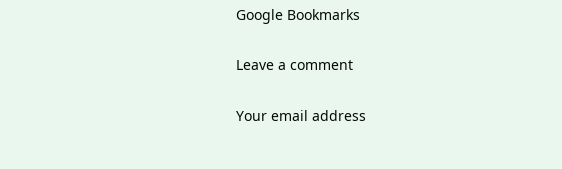Google Bookmarks

Leave a comment

Your email address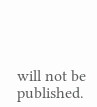will not be published.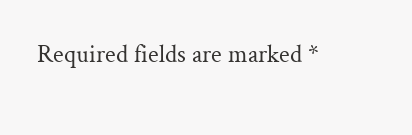Required fields are marked *